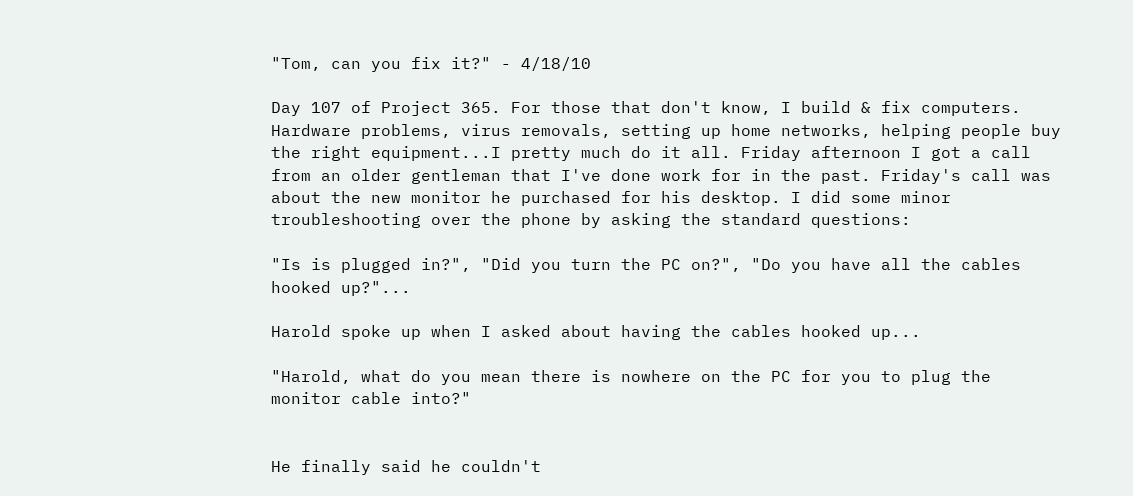"Tom, can you fix it?" - 4/18/10

Day 107 of Project 365. For those that don't know, I build & fix computers. Hardware problems, virus removals, setting up home networks, helping people buy the right equipment...I pretty much do it all. Friday afternoon I got a call from an older gentleman that I've done work for in the past. Friday's call was about the new monitor he purchased for his desktop. I did some minor troubleshooting over the phone by asking the standard questions:

"Is is plugged in?", "Did you turn the PC on?", "Do you have all the cables hooked up?"...

Harold spoke up when I asked about having the cables hooked up...

"Harold, what do you mean there is nowhere on the PC for you to plug the monitor cable into?"


He finally said he couldn't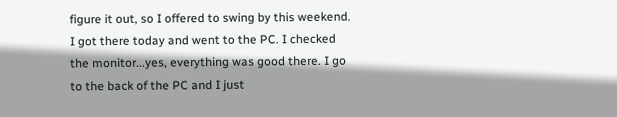figure it out, so I offered to swing by this weekend. I got there today and went to the PC. I checked the monitor...yes, everything was good there. I go to the back of the PC and I just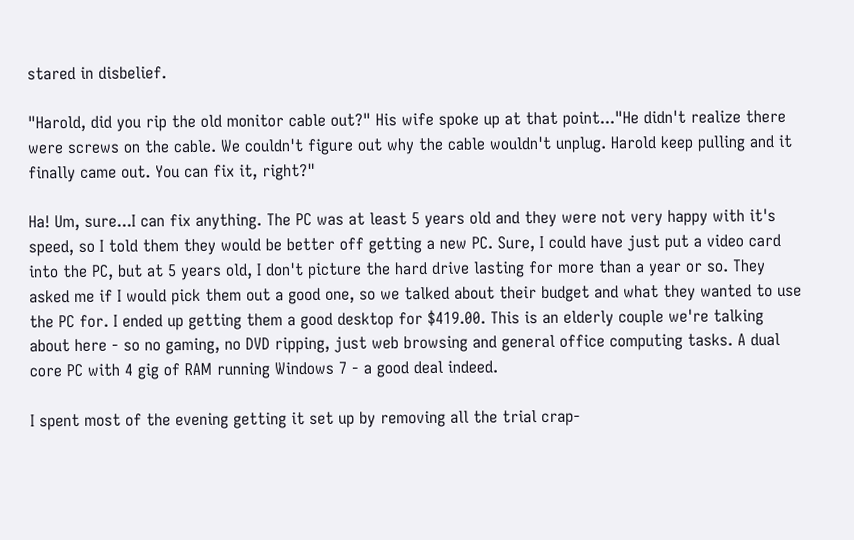stared in disbelief.

"Harold, did you rip the old monitor cable out?" His wife spoke up at that point..."He didn't realize there were screws on the cable. We couldn't figure out why the cable wouldn't unplug. Harold keep pulling and it finally came out. You can fix it, right?"

Ha! Um, sure...I can fix anything. The PC was at least 5 years old and they were not very happy with it's speed, so I told them they would be better off getting a new PC. Sure, I could have just put a video card into the PC, but at 5 years old, I don't picture the hard drive lasting for more than a year or so. They asked me if I would pick them out a good one, so we talked about their budget and what they wanted to use the PC for. I ended up getting them a good desktop for $419.00. This is an elderly couple we're talking about here - so no gaming, no DVD ripping, just web browsing and general office computing tasks. A dual core PC with 4 gig of RAM running Windows 7 - a good deal indeed.

I spent most of the evening getting it set up by removing all the trial crap-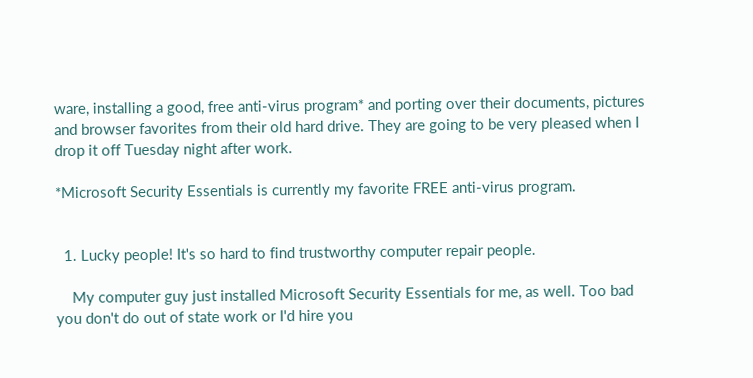ware, installing a good, free anti-virus program* and porting over their documents, pictures and browser favorites from their old hard drive. They are going to be very pleased when I drop it off Tuesday night after work.

*Microsoft Security Essentials is currently my favorite FREE anti-virus program.


  1. Lucky people! It's so hard to find trustworthy computer repair people.

    My computer guy just installed Microsoft Security Essentials for me, as well. Too bad you don't do out of state work or I'd hire you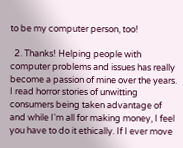to be my computer person, too!

  2. Thanks! Helping people with computer problems and issues has really become a passion of mine over the years. I read horror stories of unwitting consumers being taken advantage of and while I'm all for making money, I feel you have to do it ethically. If I ever move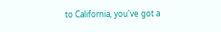to California, you've got a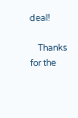deal!

    Thanks for the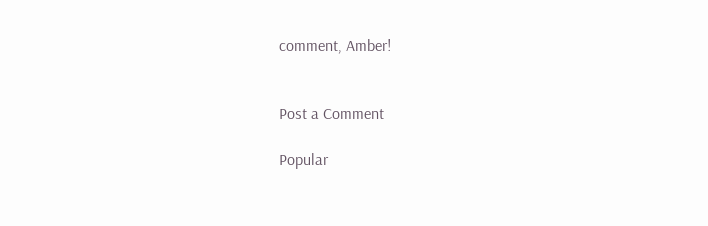comment, Amber!


Post a Comment

Popular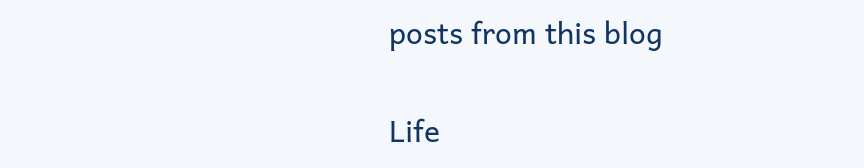posts from this blog

Life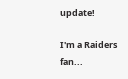update!

I'm a Raiders fan...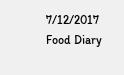7/12/2017 Food Diary